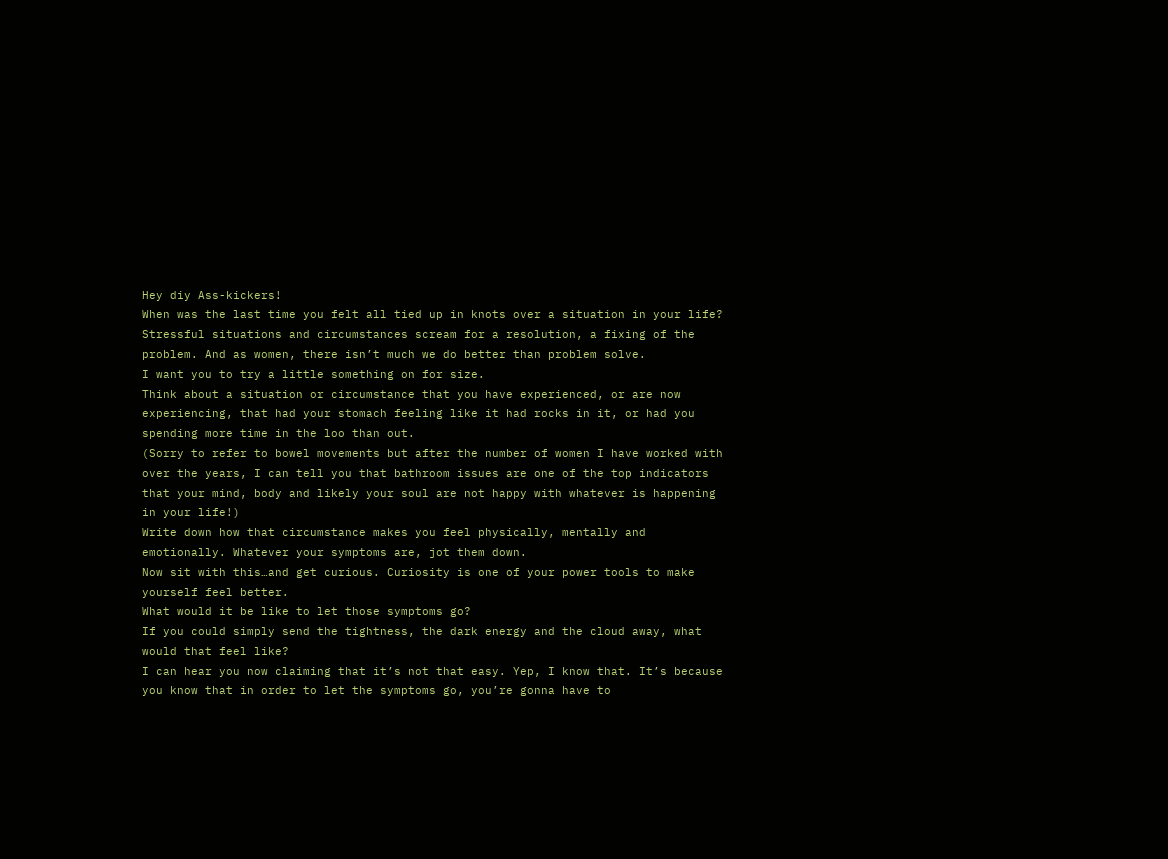Hey diy Ass-kickers!
When was the last time you felt all tied up in knots over a situation in your life?
Stressful situations and circumstances scream for a resolution, a fixing of the problem. And as women, there isn’t much we do better than problem solve.
I want you to try a little something on for size.
Think about a situation or circumstance that you have experienced, or are now experiencing, that had your stomach feeling like it had rocks in it, or had you spending more time in the loo than out.
(Sorry to refer to bowel movements but after the number of women I have worked with over the years, I can tell you that bathroom issues are one of the top indicators that your mind, body and likely your soul are not happy with whatever is happening in your life!)
Write down how that circumstance makes you feel physically, mentally and emotionally. Whatever your symptoms are, jot them down.
Now sit with this…and get curious. Curiosity is one of your power tools to make yourself feel better.
What would it be like to let those symptoms go?
If you could simply send the tightness, the dark energy and the cloud away, what would that feel like?
I can hear you now claiming that it’s not that easy. Yep, I know that. It’s because you know that in order to let the symptoms go, you’re gonna have to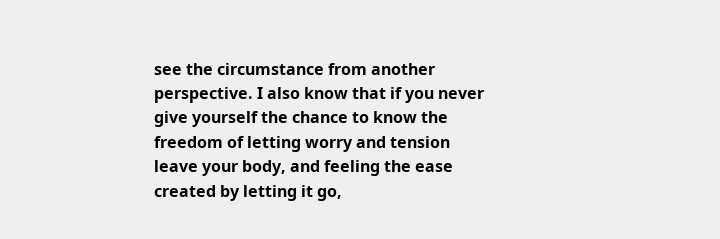see the circumstance from another perspective. I also know that if you never give yourself the chance to know the freedom of letting worry and tension leave your body, and feeling the ease created by letting it go,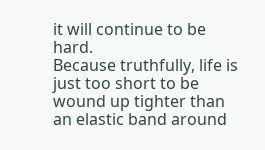it will continue to be hard.
Because truthfully, life is just too short to be wound up tighter than an elastic band around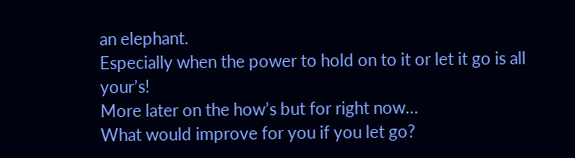an elephant.
Especially when the power to hold on to it or let it go is all your’s!
More later on the how’s but for right now…
What would improve for you if you let go?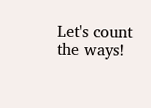Let's count the ways!